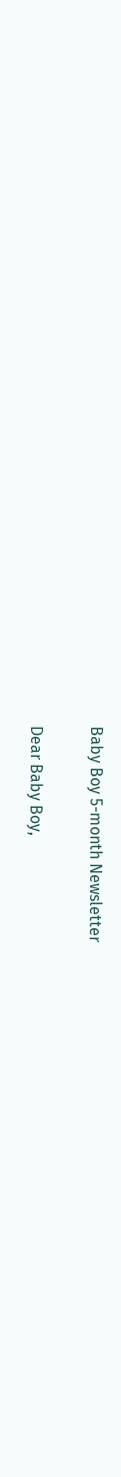Baby Boy 5-month Newsletter

Dear Baby Boy,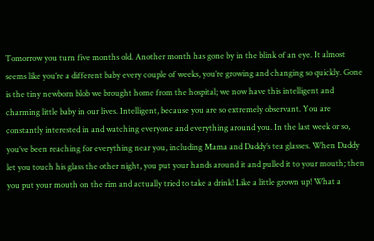Tomorrow you turn five months old. Another month has gone by in the blink of an eye. It almost seems like you’re a different baby every couple of weeks, you’re growing and changing so quickly. Gone is the tiny newborn blob we brought home from the hospital; we now have this intelligent and charming little baby in our lives. Intelligent, because you are so extremely observant. You are constantly interested in and watching everyone and everything around you. In the last week or so, you’ve been reaching for everything near you, including Mama and Daddy’s tea glasses. When Daddy let you touch his glass the other night, you put your hands around it and pulled it to your mouth; then you put your mouth on the rim and actually tried to take a drink! Like a little grown up! What a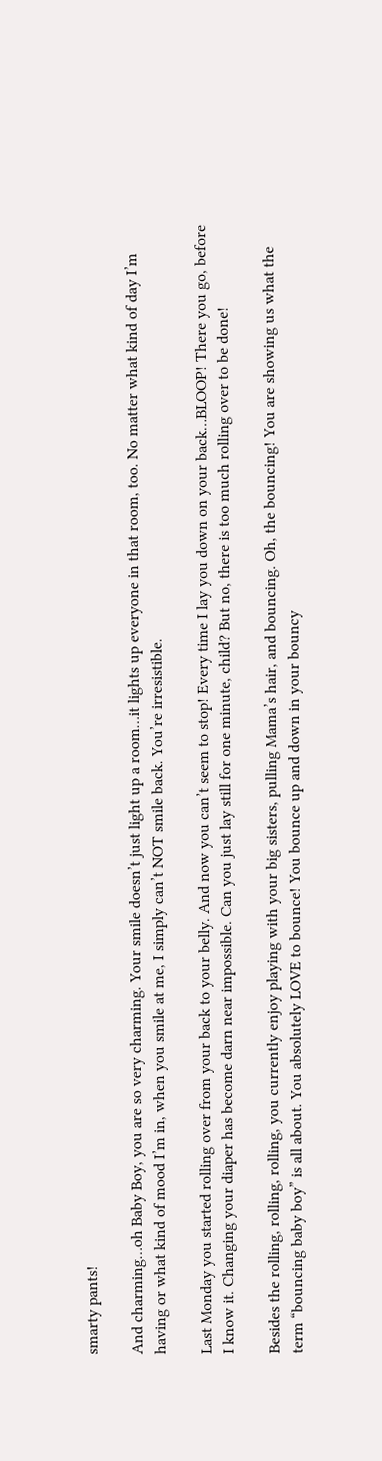smarty pants!

And charming…oh Baby Boy, you are so very charming. Your smile doesn’t just light up a room…it lights up everyone in that room, too. No matter what kind of day I’m having or what kind of mood I’m in, when you smile at me, I simply can’t NOT smile back. You’re irresistible.

Last Monday you started rolling over from your back to your belly. And now you can’t seem to stop! Every time I lay you down on your back…BLOOP! There you go, before I know it. Changing your diaper has become darn near impossible. Can you just lay still for one minute, child? But no, there is too much rolling over to be done!

Besides the rolling, rolling, rolling, you currently enjoy playing with your big sisters, pulling Mama’s hair, and bouncing. Oh, the bouncing! You are showing us what the term “bouncing baby boy” is all about. You absolutely LOVE to bounce! You bounce up and down in your bouncy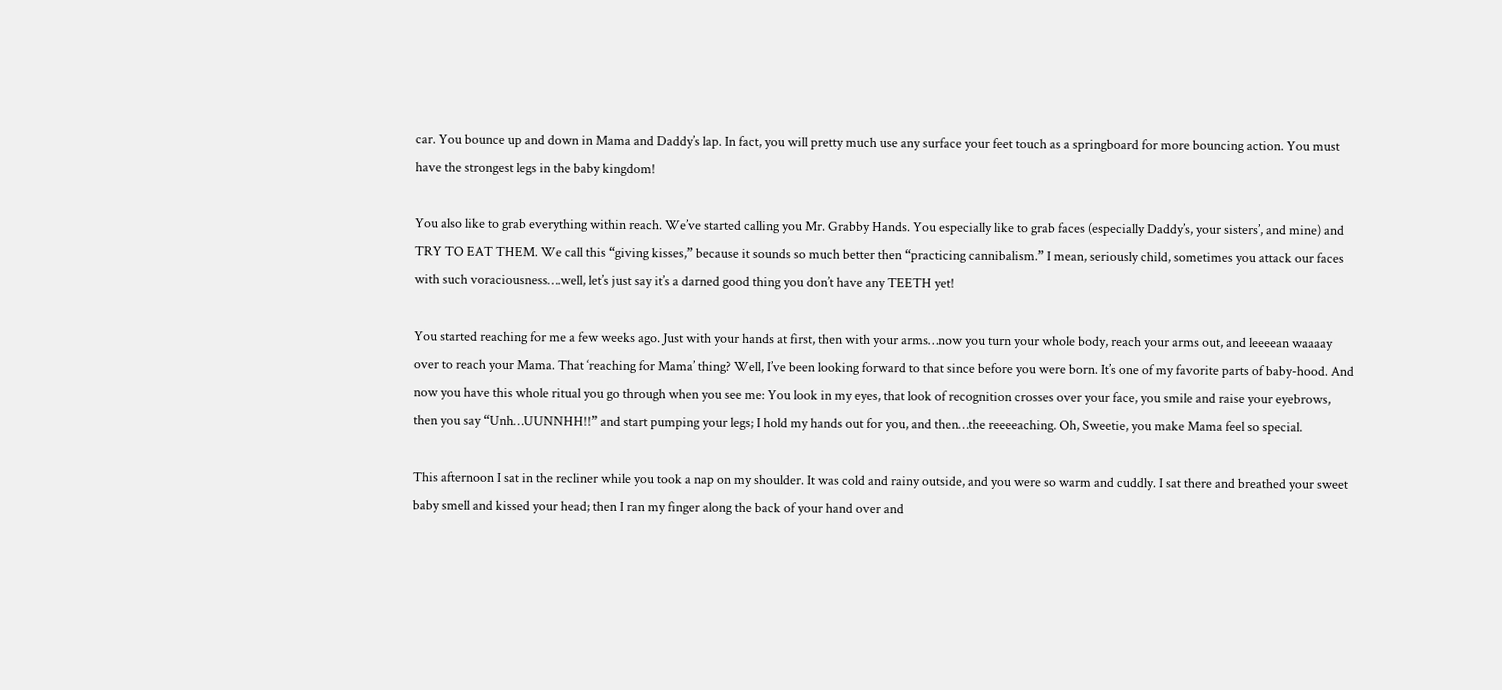car. You bounce up and down in Mama and Daddy’s lap. In fact, you will pretty much use any surface your feet touch as a springboard for more bouncing action. You must have the strongest legs in the baby kingdom!

You also like to grab everything within reach. We’ve started calling you Mr. Grabby Hands. You especially like to grab faces (especially Daddy’s, your sisters’, and mine) and TRY TO EAT THEM. We call this “giving kisses,” because it sounds so much better then “practicing cannibalism.” I mean, seriously child, sometimes you attack our faces with such voraciousness….well, let’s just say it’s a darned good thing you don’t have any TEETH yet!

You started reaching for me a few weeks ago. Just with your hands at first, then with your arms…now you turn your whole body, reach your arms out, and leeeean waaaay over to reach your Mama. That ‘reaching for Mama’ thing? Well, I’ve been looking forward to that since before you were born. It’s one of my favorite parts of baby-hood. And now you have this whole ritual you go through when you see me: You look in my eyes, that look of recognition crosses over your face, you smile and raise your eyebrows, then you say “Unh…UUNNHH!!” and start pumping your legs; I hold my hands out for you, and then…the reeeeaching. Oh, Sweetie, you make Mama feel so special.

This afternoon I sat in the recliner while you took a nap on my shoulder. It was cold and rainy outside, and you were so warm and cuddly. I sat there and breathed your sweet baby smell and kissed your head; then I ran my finger along the back of your hand over and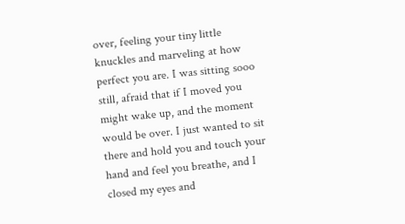over, feeling your tiny little knuckles and marveling at how perfect you are. I was sitting sooo still, afraid that if I moved you might wake up, and the moment would be over. I just wanted to sit there and hold you and touch your hand and feel you breathe, and I closed my eyes and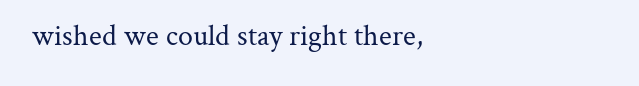wished we could stay right there,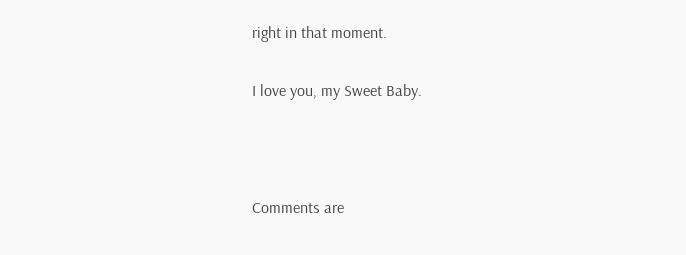right in that moment.

I love you, my Sweet Baby.



Comments are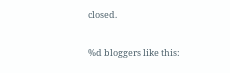closed.

%d bloggers like this: